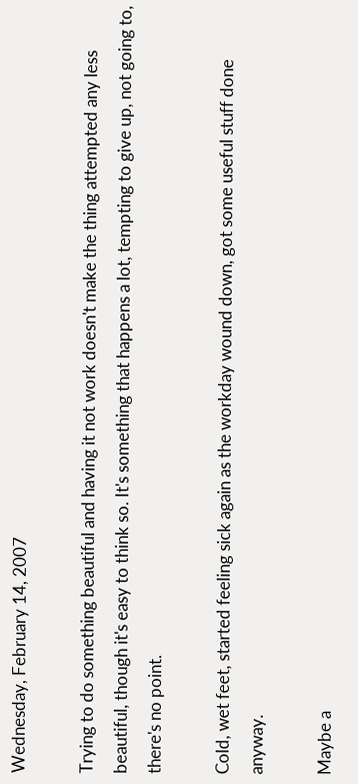Wednesday, February 14, 2007

Trying to do something beautiful and having it not work doesn't make the thing attempted any less beautiful, though it's easy to think so. It's something that happens a lot, tempting to give up, not going to, there's no point.

Cold, wet feet, started feeling sick again as the workday wound down, got some useful stuff done anyway.

Maybe a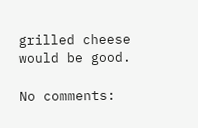grilled cheese would be good.

No comments: